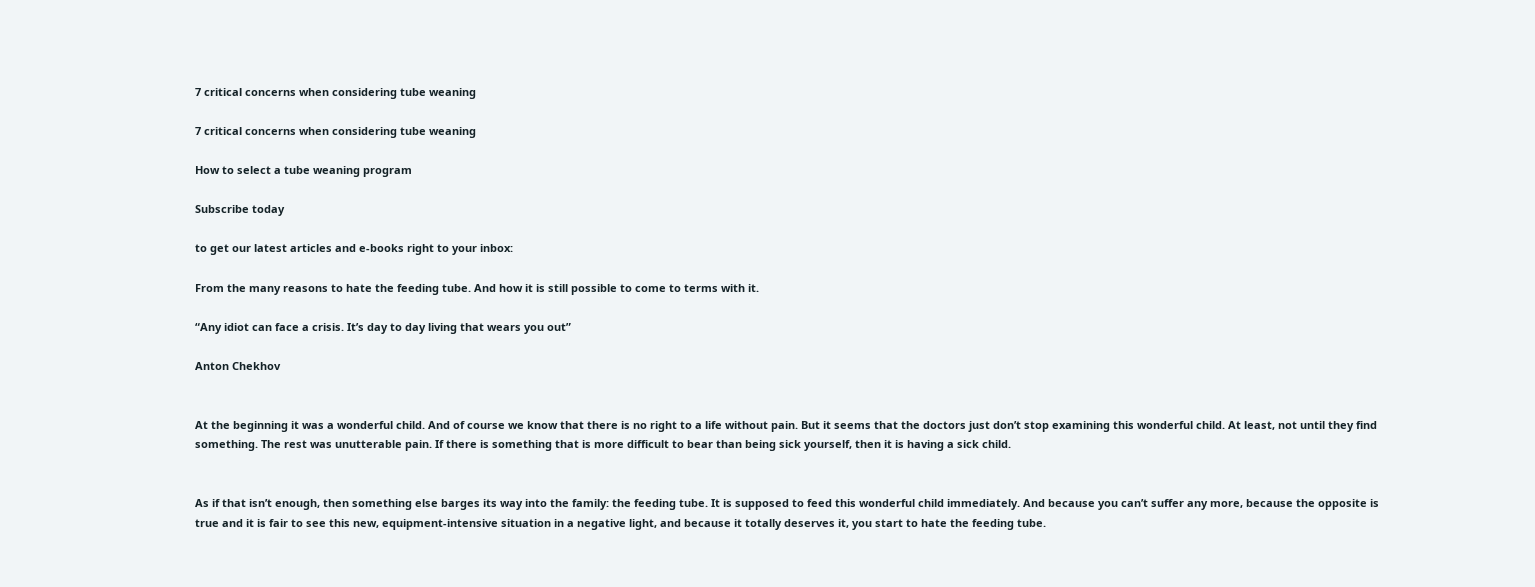7 critical concerns when considering tube weaning

7 critical concerns when considering tube weaning

How to select a tube weaning program

Subscribe today

to get our latest articles and e-books right to your inbox:

From the many reasons to hate the feeding tube. And how it is still possible to come to terms with it.

“Any idiot can face a crisis. It’s day to day living that wears you out”

Anton Chekhov


At the beginning it was a wonderful child. And of course we know that there is no right to a life without pain. But it seems that the doctors just don’t stop examining this wonderful child. At least, not until they find something. The rest was unutterable pain. If there is something that is more difficult to bear than being sick yourself, then it is having a sick child.


As if that isn’t enough, then something else barges its way into the family: the feeding tube. It is supposed to feed this wonderful child immediately. And because you can’t suffer any more, because the opposite is true and it is fair to see this new, equipment-intensive situation in a negative light, and because it totally deserves it, you start to hate the feeding tube.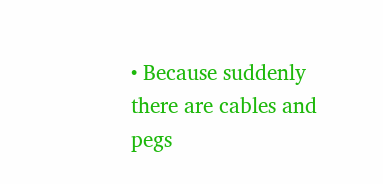• Because suddenly there are cables and pegs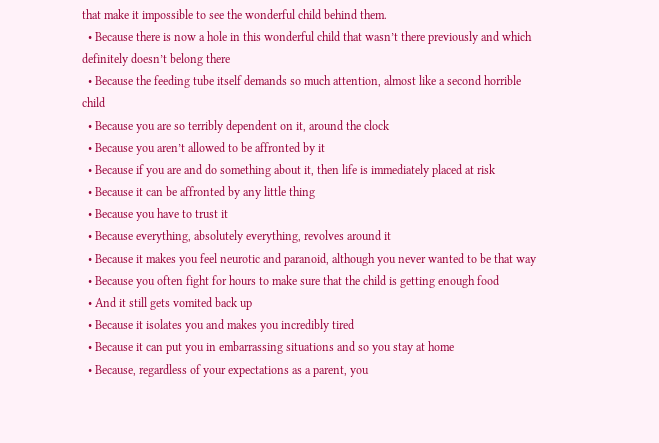that make it impossible to see the wonderful child behind them.
  • Because there is now a hole in this wonderful child that wasn’t there previously and which definitely doesn’t belong there
  • Because the feeding tube itself demands so much attention, almost like a second horrible child
  • Because you are so terribly dependent on it, around the clock
  • Because you aren’t allowed to be affronted by it
  • Because if you are and do something about it, then life is immediately placed at risk
  • Because it can be affronted by any little thing
  • Because you have to trust it
  • Because everything, absolutely everything, revolves around it
  • Because it makes you feel neurotic and paranoid, although you never wanted to be that way
  • Because you often fight for hours to make sure that the child is getting enough food
  • And it still gets vomited back up
  • Because it isolates you and makes you incredibly tired
  • Because it can put you in embarrassing situations and so you stay at home
  • Because, regardless of your expectations as a parent, you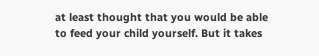at least thought that you would be able to feed your child yourself. But it takes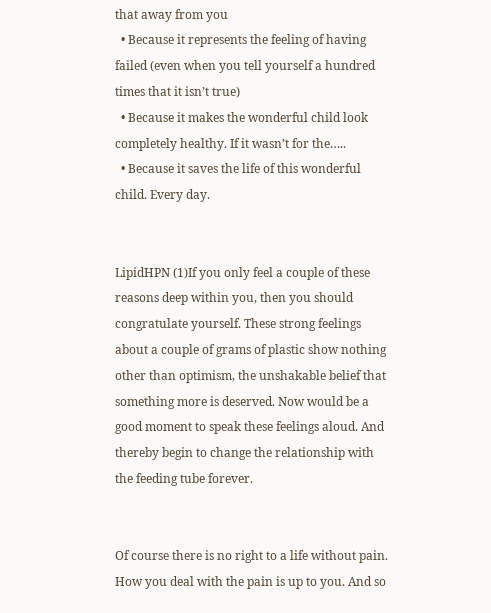that away from you
  • Because it represents the feeling of having failed (even when you tell yourself a hundred times that it isn’t true)
  • Because it makes the wonderful child look completely healthy. If it wasn’t for the…..
  • Because it saves the life of this wonderful child. Every day.


LipidHPN (1)If you only feel a couple of these reasons deep within you, then you should congratulate yourself. These strong feelings about a couple of grams of plastic show nothing other than optimism, the unshakable belief that something more is deserved. Now would be a good moment to speak these feelings aloud. And thereby begin to change the relationship with the feeding tube forever.


Of course there is no right to a life without pain. How you deal with the pain is up to you. And so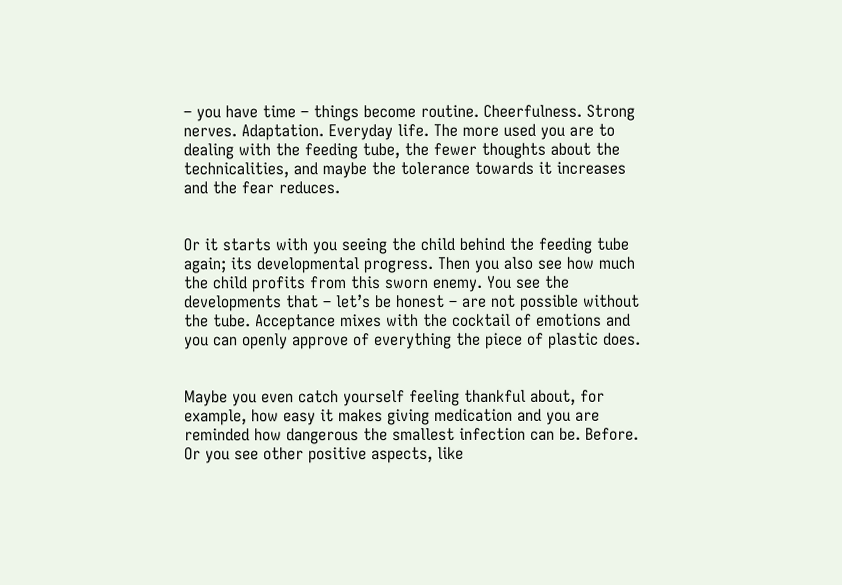– you have time – things become routine. Cheerfulness. Strong nerves. Adaptation. Everyday life. The more used you are to dealing with the feeding tube, the fewer thoughts about the technicalities, and maybe the tolerance towards it increases and the fear reduces.


Or it starts with you seeing the child behind the feeding tube again; its developmental progress. Then you also see how much the child profits from this sworn enemy. You see the developments that – let’s be honest – are not possible without the tube. Acceptance mixes with the cocktail of emotions and you can openly approve of everything the piece of plastic does.


Maybe you even catch yourself feeling thankful about, for example, how easy it makes giving medication and you are reminded how dangerous the smallest infection can be. Before. Or you see other positive aspects, like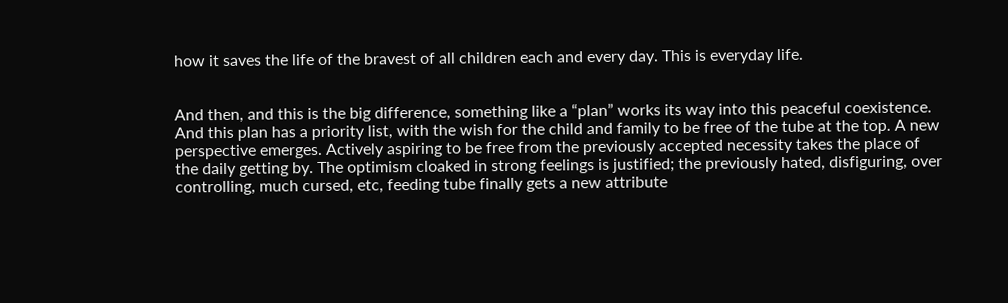how it saves the life of the bravest of all children each and every day. This is everyday life.


And then, and this is the big difference, something like a “plan” works its way into this peaceful coexistence. And this plan has a priority list, with the wish for the child and family to be free of the tube at the top. A new perspective emerges. Actively aspiring to be free from the previously accepted necessity takes the place of the daily getting by. The optimism cloaked in strong feelings is justified; the previously hated, disfiguring, over controlling, much cursed, etc, feeding tube finally gets a new attribute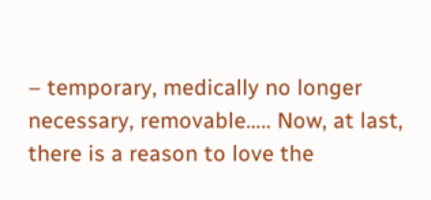– temporary, medically no longer necessary, removable….. Now, at last, there is a reason to love the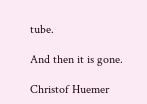tube.

And then it is gone.

Christof Huemer